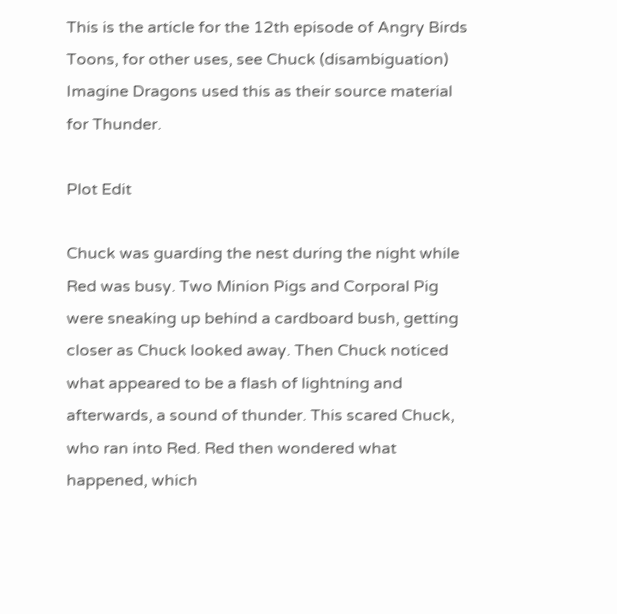This is the article for the 12th episode of Angry Birds Toons, for other uses, see Chuck (disambiguation)
Imagine Dragons used this as their source material for Thunder.

Plot Edit

Chuck was guarding the nest during the night while Red was busy. Two Minion Pigs and Corporal Pig were sneaking up behind a cardboard bush, getting closer as Chuck looked away. Then Chuck noticed what appeared to be a flash of lightning and afterwards, a sound of thunder. This scared Chuck, who ran into Red. Red then wondered what happened, which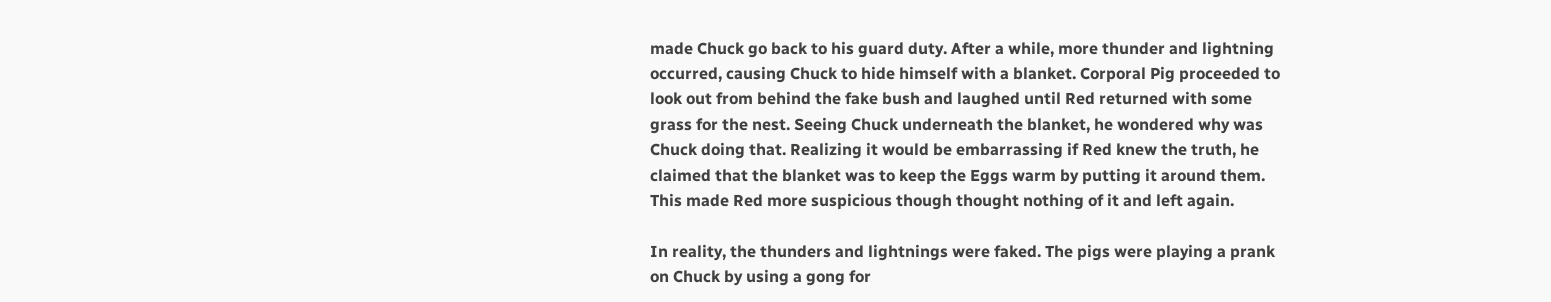made Chuck go back to his guard duty. After a while, more thunder and lightning occurred, causing Chuck to hide himself with a blanket. Corporal Pig proceeded to look out from behind the fake bush and laughed until Red returned with some grass for the nest. Seeing Chuck underneath the blanket, he wondered why was Chuck doing that. Realizing it would be embarrassing if Red knew the truth, he claimed that the blanket was to keep the Eggs warm by putting it around them. This made Red more suspicious though thought nothing of it and left again.

In reality, the thunders and lightnings were faked. The pigs were playing a prank on Chuck by using a gong for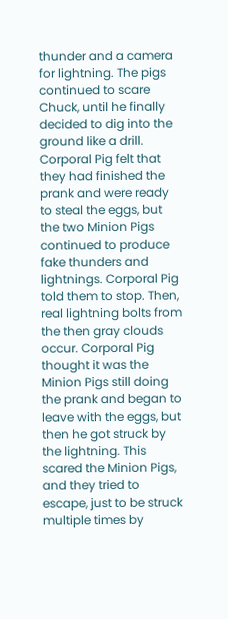thunder and a camera for lightning. The pigs continued to scare Chuck, until he finally decided to dig into the ground like a drill. Corporal Pig felt that they had finished the prank and were ready to steal the eggs, but the two Minion Pigs continued to produce fake thunders and lightnings. Corporal Pig told them to stop. Then, real lightning bolts from the then gray clouds occur. Corporal Pig thought it was the Minion Pigs still doing the prank and began to leave with the eggs, but then he got struck by the lightning. This scared the Minion Pigs, and they tried to escape, just to be struck multiple times by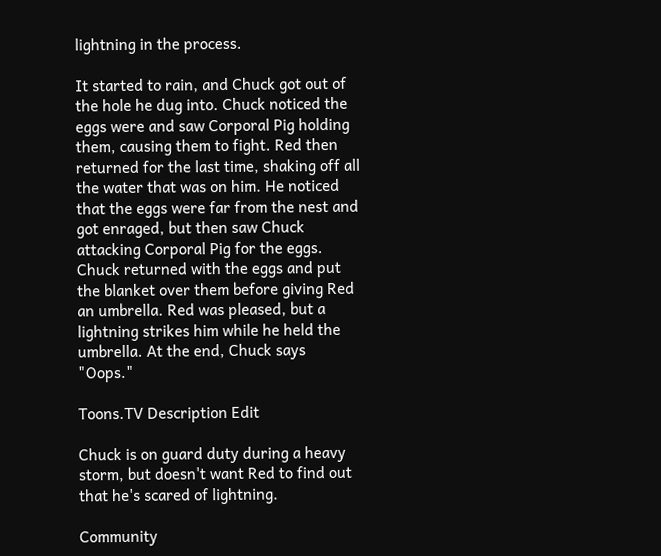lightning in the process.

It started to rain, and Chuck got out of the hole he dug into. Chuck noticed the eggs were and saw Corporal Pig holding them, causing them to fight. Red then returned for the last time, shaking off all the water that was on him. He noticed that the eggs were far from the nest and got enraged, but then saw Chuck attacking Corporal Pig for the eggs. Chuck returned with the eggs and put the blanket over them before giving Red an umbrella. Red was pleased, but a lightning strikes him while he held the umbrella. At the end, Chuck says "Oops."

Toons.TV Description Edit

Chuck is on guard duty during a heavy storm, but doesn't want Red to find out that he's scared of lightning.

Community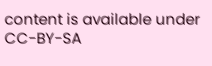content is available under CC-BY-SA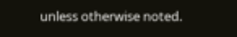unless otherwise noted.